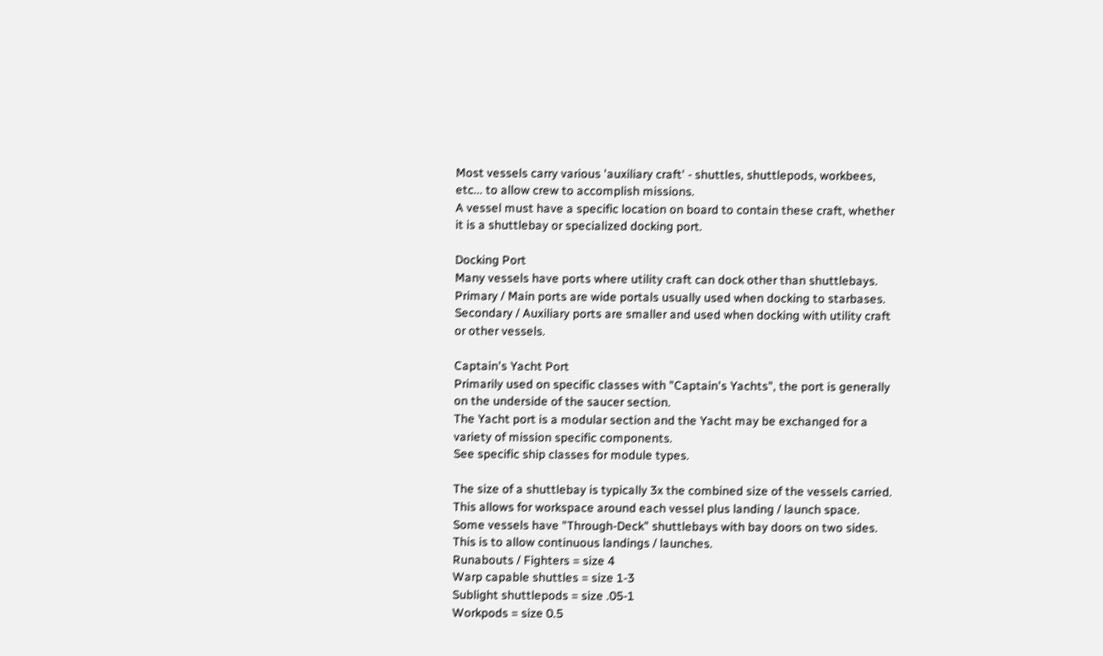Most vessels carry various 'auxiliary craft' - shuttles, shuttlepods, workbees, etc... to allow crew to accomplish missions.
A vessel must have a specific location on board to contain these craft, whether it is a shuttlebay or specialized docking port.

Docking Port
Many vessels have ports where utility craft can dock other than shuttlebays.
Primary / Main ports are wide portals usually used when docking to starbases.
Secondary / Auxiliary ports are smaller and used when docking with utility craft or other vessels.

Captain's Yacht Port
Primarily used on specific classes with "Captain's Yachts", the port is generally on the underside of the saucer section.
The Yacht port is a modular section and the Yacht may be exchanged for a variety of mission specific components.
See specific ship classes for module types.

The size of a shuttlebay is typically 3x the combined size of the vessels carried.  This allows for workspace around each vessel plus landing / launch space.  Some vessels have "Through-Deck" shuttlebays with bay doors on two sides.  This is to allow continuous landings / launches.
Runabouts / Fighters = size 4
Warp capable shuttles = size 1-3
Sublight shuttlepods = size .05-1
Workpods = size 0.5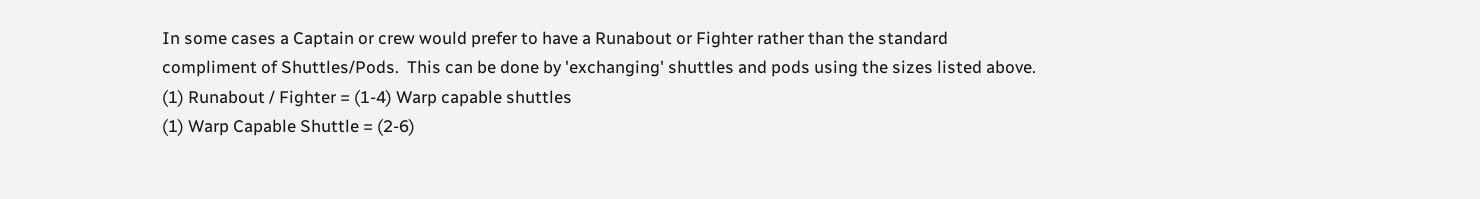In some cases a Captain or crew would prefer to have a Runabout or Fighter rather than the standard compliment of Shuttles/Pods.  This can be done by 'exchanging' shuttles and pods using the sizes listed above.
(1) Runabout / Fighter = (1-4) Warp capable shuttles
(1) Warp Capable Shuttle = (2-6)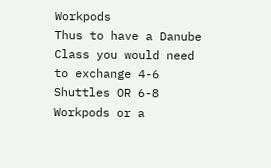Workpods
Thus to have a Danube Class you would need to exchange 4-6 Shuttles OR 6-8 Workpods or a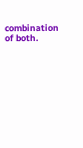combination of both.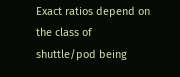Exact ratios depend on the class of shuttle/pod being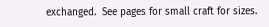exchanged.  See pages for small craft for sizes.